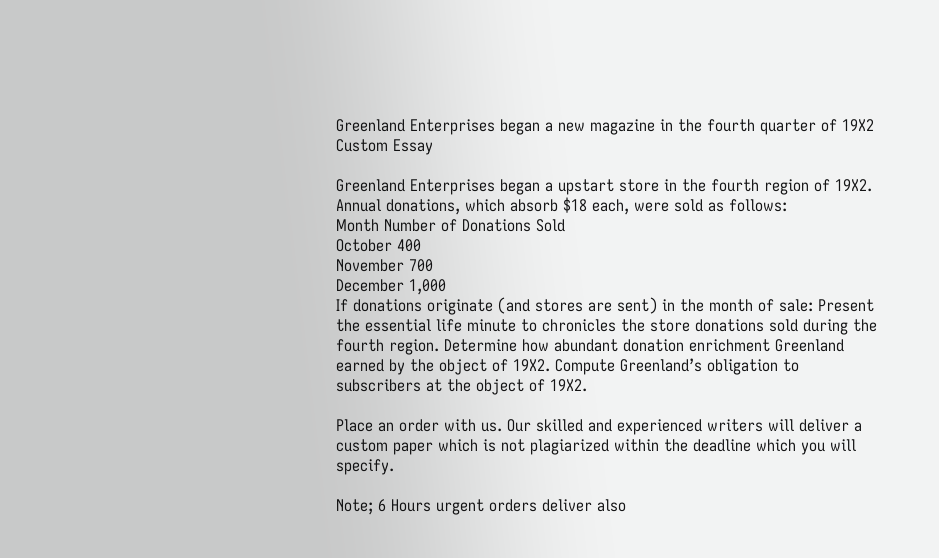Greenland Enterprises began a new magazine in the fourth quarter of 19X2 Custom Essay

Greenland Enterprises began a upstart store in the fourth region of 19X2. Annual donations, which absorb $18 each, were sold as follows:
Month Number of Donations Sold
October 400
November 700
December 1,000
If donations originate (and stores are sent) in the month of sale: Present the essential life minute to chronicles the store donations sold during the fourth region. Determine how abundant donation enrichment Greenland earned by the object of 19X2. Compute Greenland’s obligation to subscribers at the object of 19X2.

Place an order with us. Our skilled and experienced writers will deliver a custom paper which is not plagiarized within the deadline which you will specify.

Note; 6 Hours urgent orders deliver also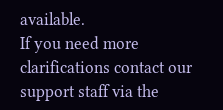available.
If you need more clarifications contact our support staff via the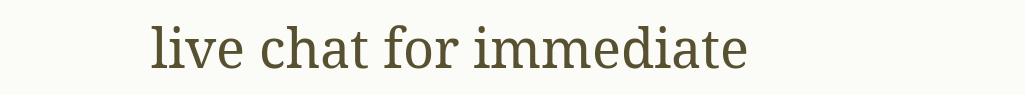live chat for immediate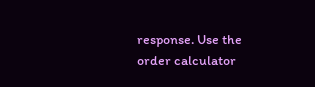response. Use the order calculator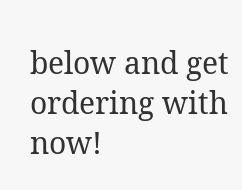below and get ordering with now!